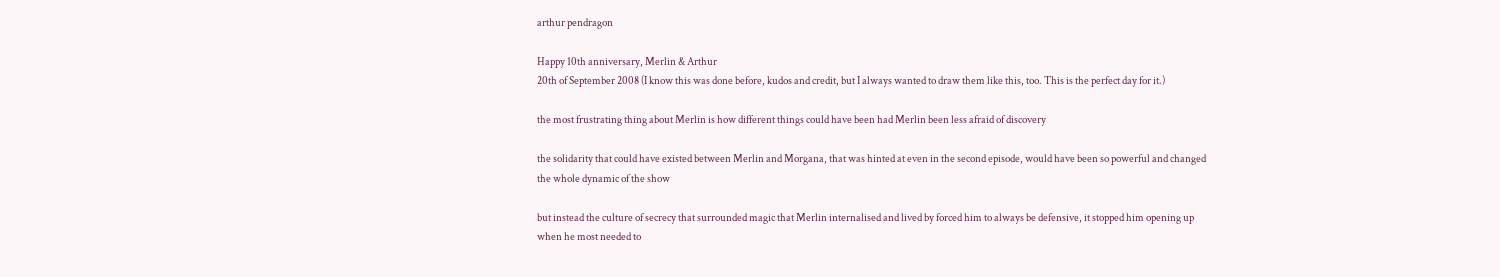arthur pendragon

Happy 10th anniversary, Merlin & Arthur
20th of September 2008 (I know this was done before, kudos and credit, but I always wanted to draw them like this, too. This is the perfect day for it.)

the most frustrating thing about Merlin is how different things could have been had Merlin been less afraid of discovery

the solidarity that could have existed between Merlin and Morgana, that was hinted at even in the second episode, would have been so powerful and changed the whole dynamic of the show

but instead the culture of secrecy that surrounded magic that Merlin internalised and lived by forced him to always be defensive, it stopped him opening up when he most needed to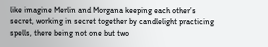like imagine Merlin and Morgana keeping each other’s secret, working in secret together by candlelight practicing spells, there being not one but two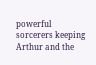powerful sorcerers keeping Arthur and the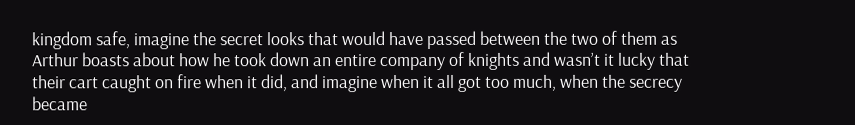kingdom safe, imagine the secret looks that would have passed between the two of them as Arthur boasts about how he took down an entire company of knights and wasn’t it lucky that their cart caught on fire when it did, and imagine when it all got too much, when the secrecy became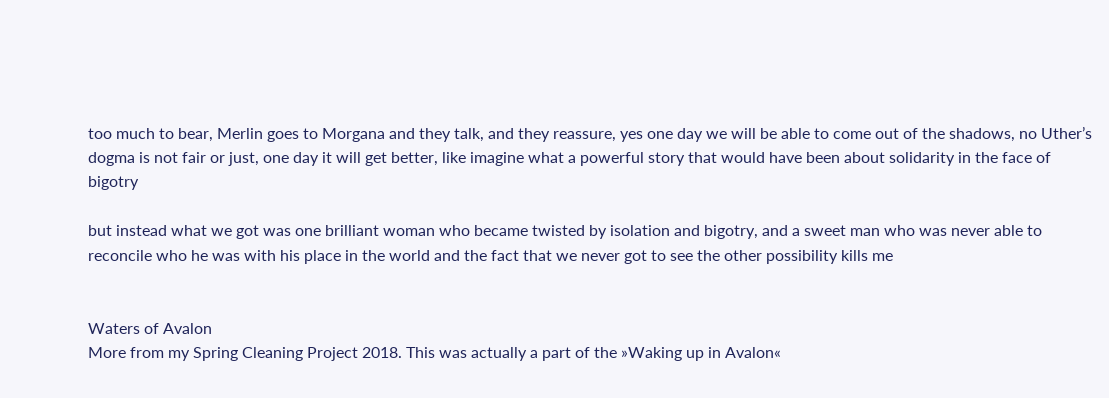too much to bear, Merlin goes to Morgana and they talk, and they reassure, yes one day we will be able to come out of the shadows, no Uther’s dogma is not fair or just, one day it will get better, like imagine what a powerful story that would have been about solidarity in the face of bigotry

but instead what we got was one brilliant woman who became twisted by isolation and bigotry, and a sweet man who was never able to reconcile who he was with his place in the world and the fact that we never got to see the other possibility kills me


Waters of Avalon
More from my Spring Cleaning Project 2018. This was actually a part of the »Waking up in Avalon«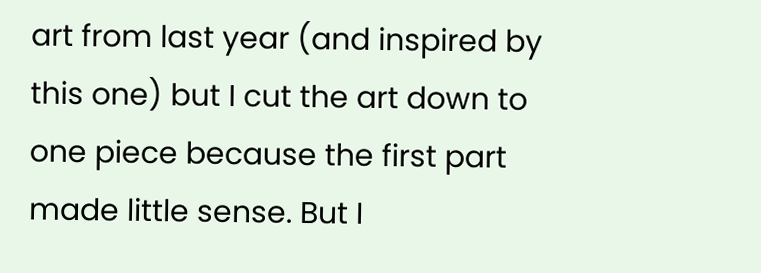art from last year (and inspired by this one) but I cut the art down to one piece because the first part made little sense. But I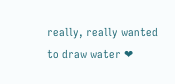really, really wanted to draw water ❤